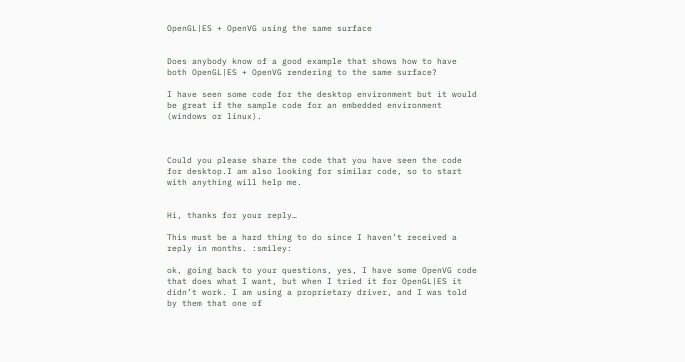OpenGL|ES + OpenVG using the same surface


Does anybody know of a good example that shows how to have both OpenGL|ES + OpenVG rendering to the same surface?

I have seen some code for the desktop environment but it would be great if the sample code for an embedded environment (windows or linux).



Could you please share the code that you have seen the code for desktop.I am also looking for similar code, so to start with anything will help me.


Hi, thanks for your reply…

This must be a hard thing to do since I haven’t received a reply in months. :smiley:

ok, going back to your questions, yes, I have some OpenVG code that does what I want, but when I tried it for OpenGL|ES it didn’t work. I am using a proprietary driver, and I was told by them that one of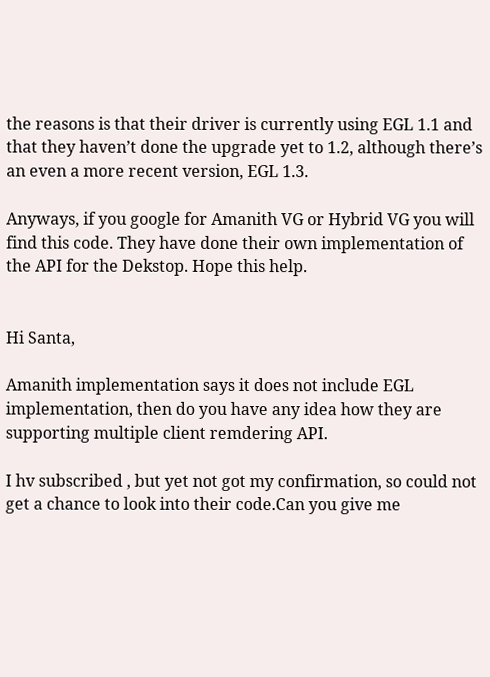the reasons is that their driver is currently using EGL 1.1 and that they haven’t done the upgrade yet to 1.2, although there’s an even a more recent version, EGL 1.3.

Anyways, if you google for Amanith VG or Hybrid VG you will find this code. They have done their own implementation of the API for the Dekstop. Hope this help.


Hi Santa,

Amanith implementation says it does not include EGL implementation, then do you have any idea how they are supporting multiple client remdering API.

I hv subscribed , but yet not got my confirmation, so could not get a chance to look into their code.Can you give me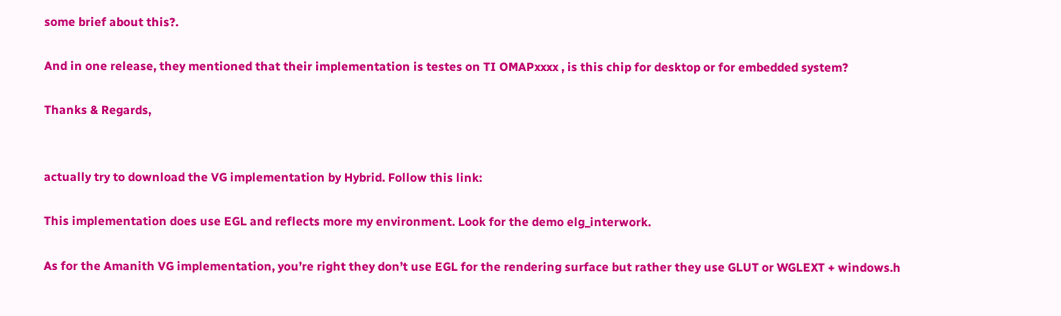some brief about this?.

And in one release, they mentioned that their implementation is testes on TI OMAPxxxx , is this chip for desktop or for embedded system?

Thanks & Regards,


actually try to download the VG implementation by Hybrid. Follow this link:

This implementation does use EGL and reflects more my environment. Look for the demo elg_interwork.

As for the Amanith VG implementation, you’re right they don’t use EGL for the rendering surface but rather they use GLUT or WGLEXT + windows.h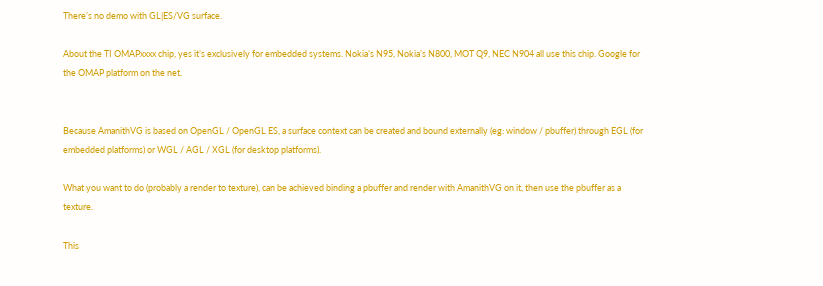There’s no demo with GL|ES/VG surface.

About the TI OMAPxxxx chip, yes it’s exclusively for embedded systems. Nokia’s N95, Nokia’s N800, MOT Q9, NEC N904 all use this chip. Google for the OMAP platform on the net.


Because AmanithVG is based on OpenGL / OpenGL ES, a surface context can be created and bound externally (eg: window / pbuffer) through EGL (for embedded platforms) or WGL / AGL / XGL (for desktop platforms).

What you want to do (probably a render to texture), can be achieved binding a pbuffer and render with AmanithVG on it, then use the pbuffer as a texture.

This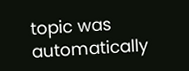topic was automatically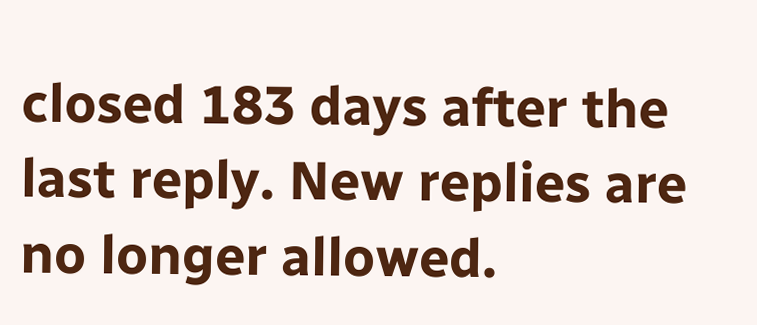closed 183 days after the last reply. New replies are no longer allowed.